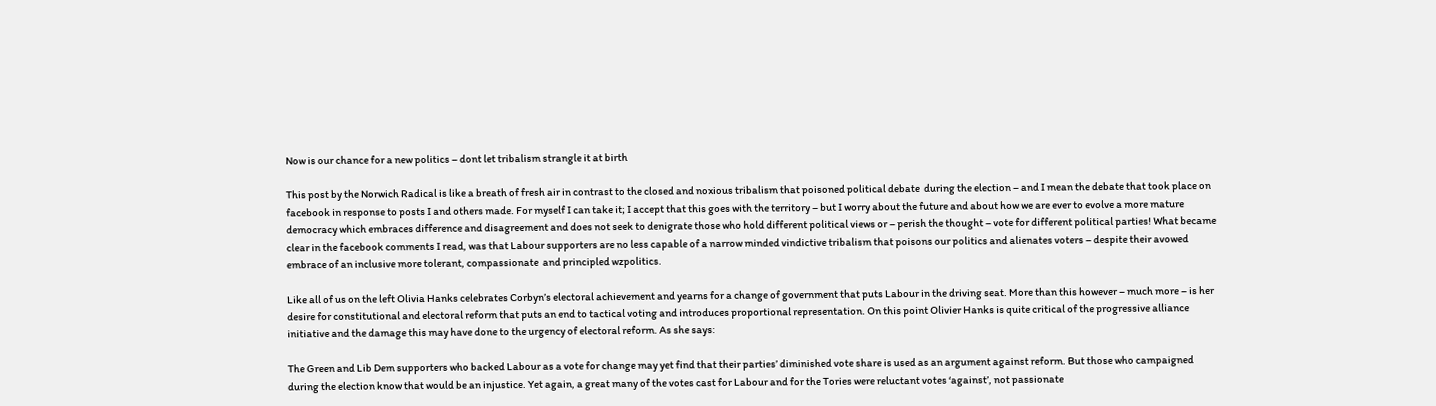Now is our chance for a new politics – dont let tribalism strangle it at birth

This post by the Norwich Radical is like a breath of fresh air in contrast to the closed and noxious tribalism that poisoned political debate  during the election – and I mean the debate that took place on facebook in response to posts I and others made. For myself I can take it; I accept that this goes with the territory – but I worry about the future and about how we are ever to evolve a more mature democracy which embraces difference and disagreement and does not seek to denigrate those who hold different political views or – perish the thought – vote for different political parties! What became clear in the facebook comments I read, was that Labour supporters are no less capable of a narrow minded vindictive tribalism that poisons our politics and alienates voters – despite their avowed embrace of an inclusive more tolerant, compassionate  and principled wzpolitics.

Like all of us on the left Olivia Hanks celebrates Corbyn’s electoral achievement and yearns for a change of government that puts Labour in the driving seat. More than this however – much more – is her   desire for constitutional and electoral reform that puts an end to tactical voting and introduces proportional representation. On this point Olivier Hanks is quite critical of the progressive alliance initiative and the damage this may have done to the urgency of electoral reform. As she says:

The Green and Lib Dem supporters who backed Labour as a vote for change may yet find that their parties’ diminished vote share is used as an argument against reform. But those who campaigned during the election know that would be an injustice. Yet again, a great many of the votes cast for Labour and for the Tories were reluctant votes ‘against’, not passionate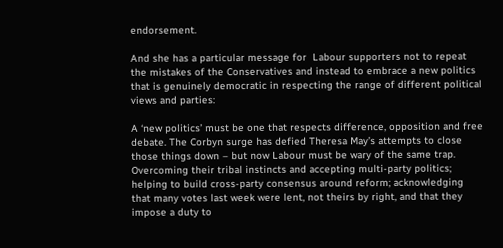endorsement.

And she has a particular message for  Labour supporters not to repeat the mistakes of the Conservatives and instead to embrace a new politics that is genuinely democratic in respecting the range of different political views and parties:

A ‘new politics’ must be one that respects difference, opposition and free debate. The Corbyn surge has defied Theresa May’s attempts to close those things down – but now Labour must be wary of the same trap. Overcoming their tribal instincts and accepting multi-party politics; helping to build cross-party consensus around reform; acknowledging that many votes last week were lent, not theirs by right, and that they impose a duty to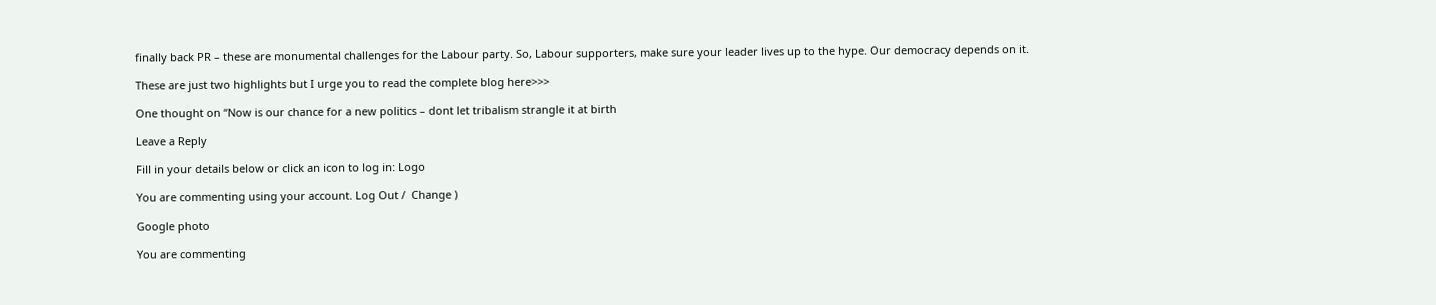finally back PR – these are monumental challenges for the Labour party. So, Labour supporters, make sure your leader lives up to the hype. Our democracy depends on it.

These are just two highlights but I urge you to read the complete blog here>>>

One thought on “Now is our chance for a new politics – dont let tribalism strangle it at birth

Leave a Reply

Fill in your details below or click an icon to log in: Logo

You are commenting using your account. Log Out /  Change )

Google photo

You are commenting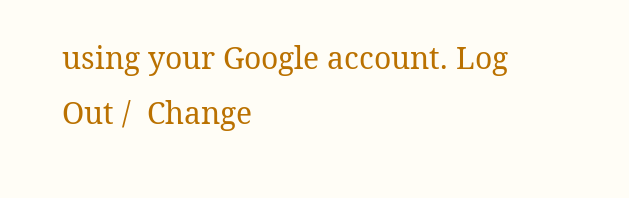using your Google account. Log Out /  Change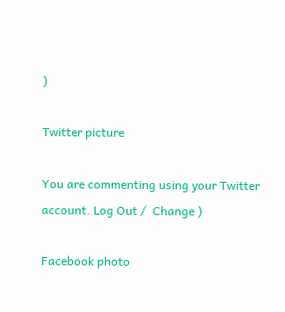)

Twitter picture

You are commenting using your Twitter account. Log Out /  Change )

Facebook photo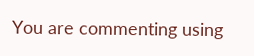You are commenting using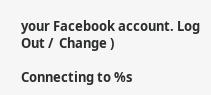your Facebook account. Log Out /  Change )

Connecting to %s